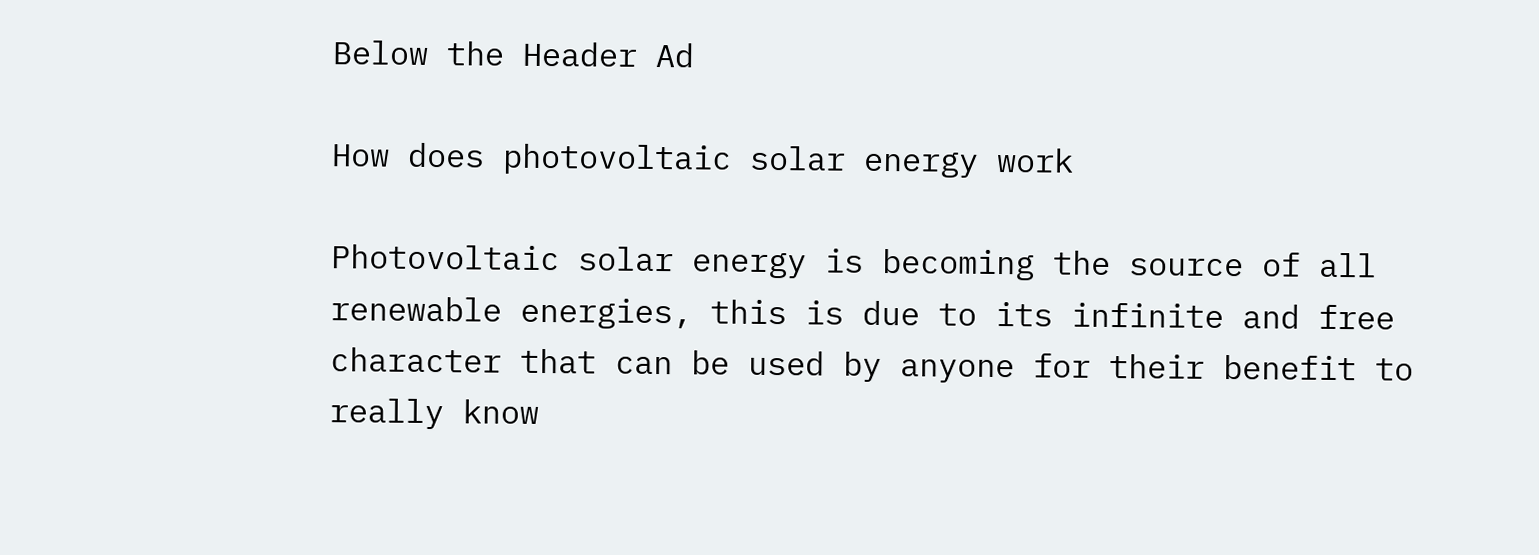Below the Header Ad

How does photovoltaic solar energy work

Photovoltaic solar energy is becoming the source of all renewable energies, this is due to its infinite and free character that can be used by anyone for their benefit to really know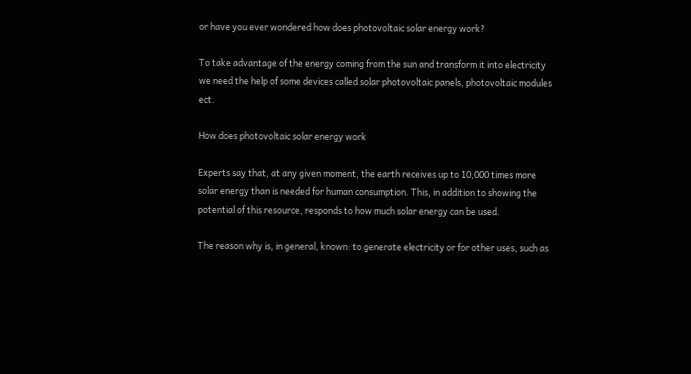or have you ever wondered how does photovoltaic solar energy work?

To take advantage of the energy coming from the sun and transform it into electricity we need the help of some devices called solar photovoltaic panels, photovoltaic modules ect.

How does photovoltaic solar energy work

Experts say that, at any given moment, the earth receives up to 10,000 times more solar energy than is needed for human consumption. This, in addition to showing the potential of this resource, responds to how much solar energy can be used.

The reason why is, in general, known: to generate electricity or for other uses, such as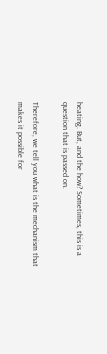heating. But, and the how? Sometimes, this is a question that is passed on.

Therefore, we tell you what is the mechanism that makes it possible for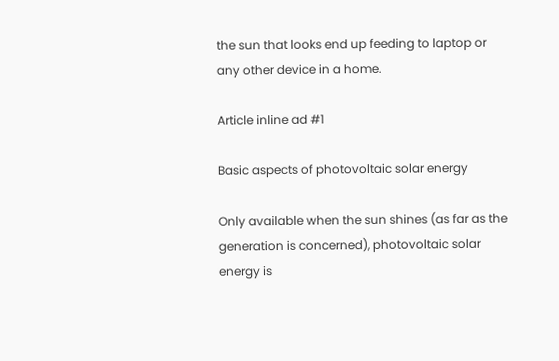the sun that looks end up feeding to laptop or any other device in a home.

Article inline ad #1

Basic aspects of photovoltaic solar energy

Only available when the sun shines (as far as the generation is concerned), photovoltaic solar energy is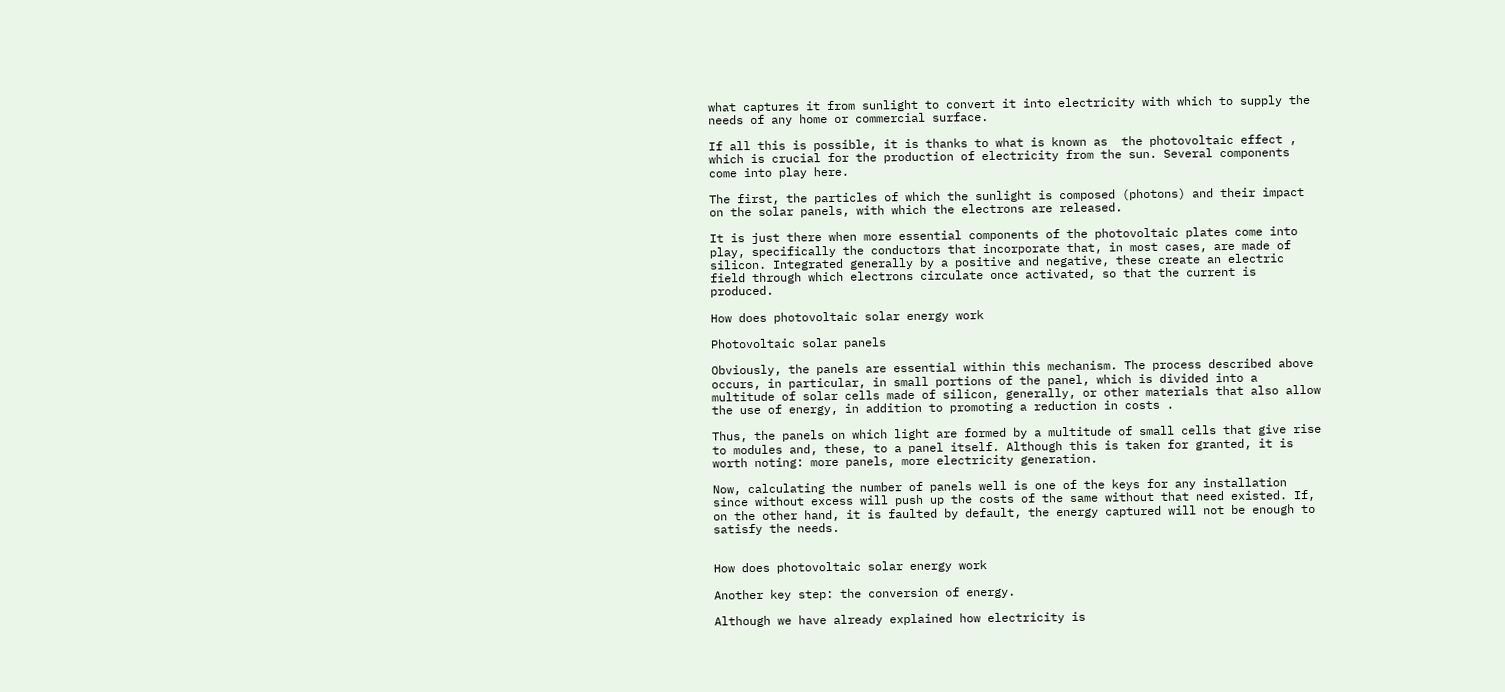what captures it from sunlight to convert it into electricity with which to supply the needs of any home or commercial surface.

If all this is possible, it is thanks to what is known as  the photovoltaic effect , which is crucial for the production of electricity from the sun. Several components come into play here.

The first, the particles of which the sunlight is composed (photons) and their impact on the solar panels, with which the electrons are released.

It is just there when more essential components of the photovoltaic plates come into play, specifically the conductors that incorporate that, in most cases, are made of silicon. Integrated generally by a positive and negative, these create an electric field through which electrons circulate once activated, so that the current is produced.

How does photovoltaic solar energy work

Photovoltaic solar panels

Obviously, the panels are essential within this mechanism. The process described above occurs, in particular, in small portions of the panel, which is divided into a multitude of solar cells made of silicon, generally, or other materials that also allow the use of energy, in addition to promoting a reduction in costs .

Thus, the panels on which light are formed by a multitude of small cells that give rise to modules and, these, to a panel itself. Although this is taken for granted, it is worth noting: more panels, more electricity generation.

Now, calculating the number of panels well is one of the keys for any installation since without excess will push up the costs of the same without that need existed. If, on the other hand, it is faulted by default, the energy captured will not be enough to satisfy the needs.


How does photovoltaic solar energy work

Another key step: the conversion of energy.

Although we have already explained how electricity is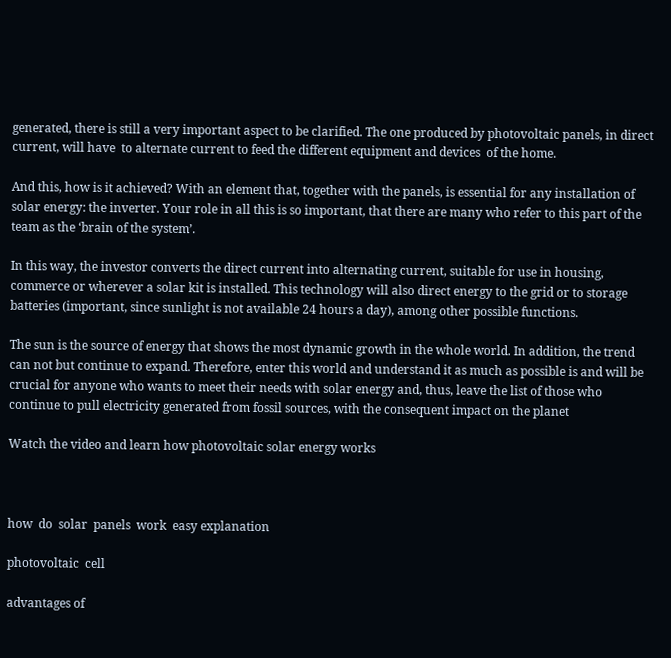generated, there is still a very important aspect to be clarified. The one produced by photovoltaic panels, in direct current, will have  to alternate current to feed the different equipment and devices  of the home.

And this, how is it achieved? With an element that, together with the panels, is essential for any installation of solar energy: the inverter. Your role in all this is so important, that there are many who refer to this part of the team as the ‘brain of the system’.

In this way, the investor converts the direct current into alternating current, suitable for use in housing, commerce or wherever a solar kit is installed. This technology will also direct energy to the grid or to storage batteries (important, since sunlight is not available 24 hours a day), among other possible functions.

The sun is the source of energy that shows the most dynamic growth in the whole world. In addition, the trend can not but continue to expand. Therefore, enter this world and understand it as much as possible is and will be crucial for anyone who wants to meet their needs with solar energy and, thus, leave the list of those who continue to pull electricity generated from fossil sources, with the consequent impact on the planet

Watch the video and learn how photovoltaic solar energy works



how  do  solar  panels  work  easy explanation

photovoltaic  cell

advantages of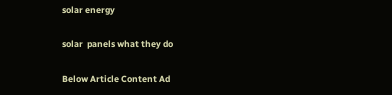solar energy

solar  panels what they do

Below Article Content Ad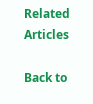Related Articles

Back to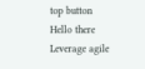top button
Hello there
Leverage agile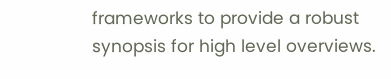frameworks to provide a robust synopsis for high level overviews.